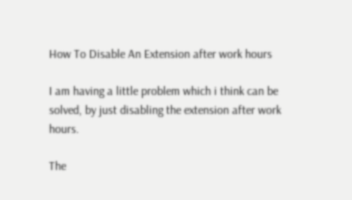How To Disable An Extension after work hours

I am having a little problem which i think can be solved, by just disabling the extension after work hours.

The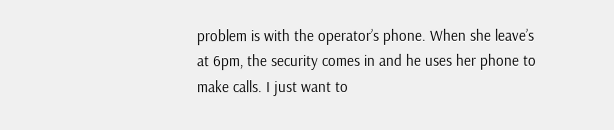problem is with the operator’s phone. When she leave’s at 6pm, the security comes in and he uses her phone to make calls. I just want to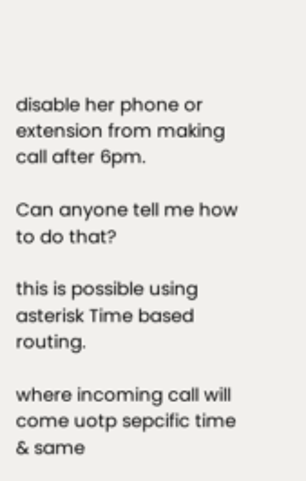disable her phone or extension from making call after 6pm.

Can anyone tell me how to do that?

this is possible using asterisk Time based routing.

where incoming call will come uotp sepcific time & same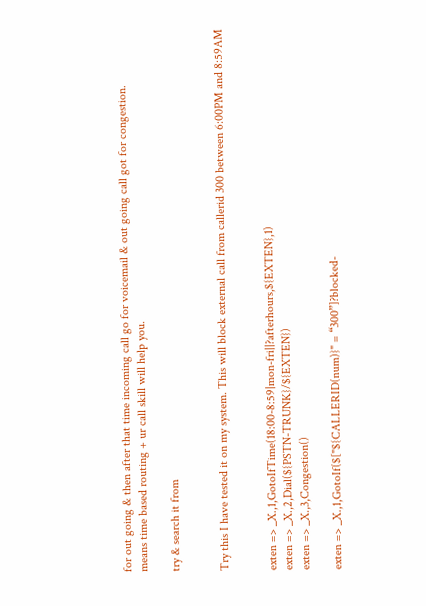for out going & then after that time incoming call go for voicemail & out going call got for congestion.
means time based routing + ur call skill will help you.

try & search it from


Try this I have tested it on my system. This will block external call from callerid 300 between 6:00PM and 8:59AM


exten => _X.,1,GotoIfTime(18:00-8:59|mon-fri||?afterhours,${EXTEN},1)
exten => _X.,2,Dial(${PSTN-TRUNK}/${EXTEN})
exten => _X.,3,Congestion()

exten => _X.,1,GotoIf($["${CALLERID(num)}" = “300”]?blocked-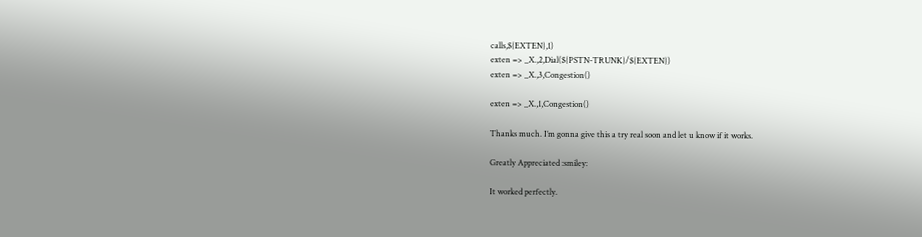calls,${EXTEN},1)
exten => _X.,2,Dial(${PSTN-TRUNK}/${EXTEN})
exten => _X.,3,Congestion()

exten => _X.,1,Congestion()

Thanks much. I’m gonna give this a try real soon and let u know if it works.

Greatly Appreciated :smiley:

It worked perfectly.